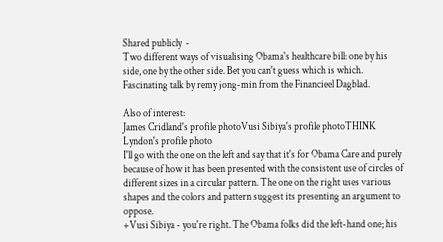Shared publicly  -
Two different ways of visualising Obama's healthcare bill: one by his side, one by the other side. Bet you can't guess which is which. Fascinating talk by remy jong-min from the Financieel Dagblad.

Also of interest:
James Cridland's profile photoVusi Sibiya's profile photoTHINK Lyndon's profile photo
I'll go with the one on the left and say that it's for Obama Care and purely because of how it has been presented with the consistent use of circles of different sizes in a circular pattern. The one on the right uses various shapes and the colors and pattern suggest its presenting an argument to oppose.
+Vusi Sibiya - you're right. The Obama folks did the left-hand one; his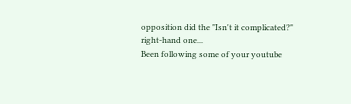opposition did the "Isn't it complicated?" right-hand one...
Been following some of your youtube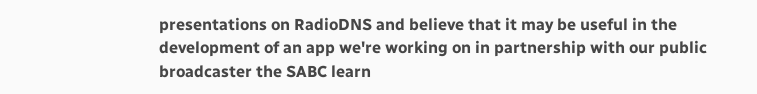presentations on RadioDNS and believe that it may be useful in the development of an app we're working on in partnership with our public broadcaster the SABC learn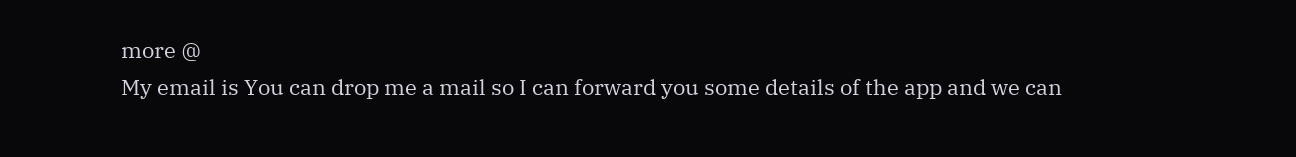more @
My email is You can drop me a mail so I can forward you some details of the app and we can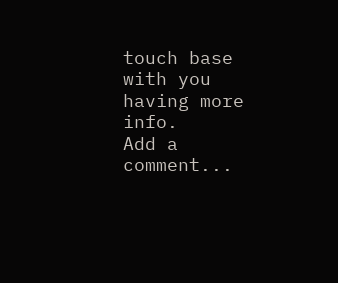touch base with you having more info.
Add a comment...